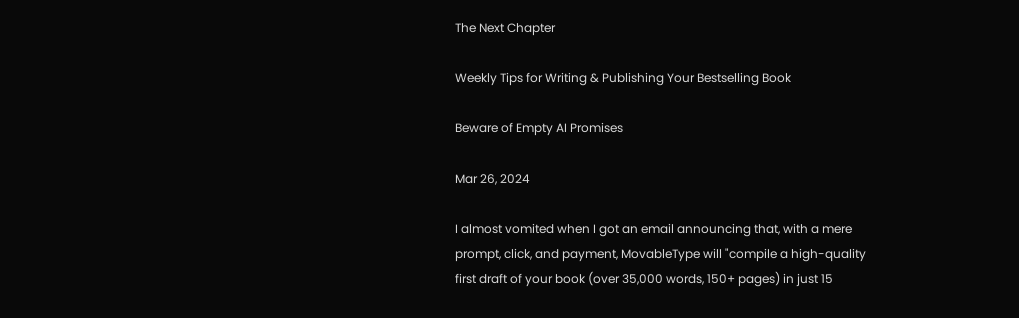The Next Chapter

Weekly Tips for Writing & Publishing Your Bestselling Book

Beware of Empty AI Promises

Mar 26, 2024

I almost vomited when I got an email announcing that, with a mere prompt, click, and payment, MovableType will "compile a high-quality first draft of your book (over 35,000 words, 150+ pages) in just 15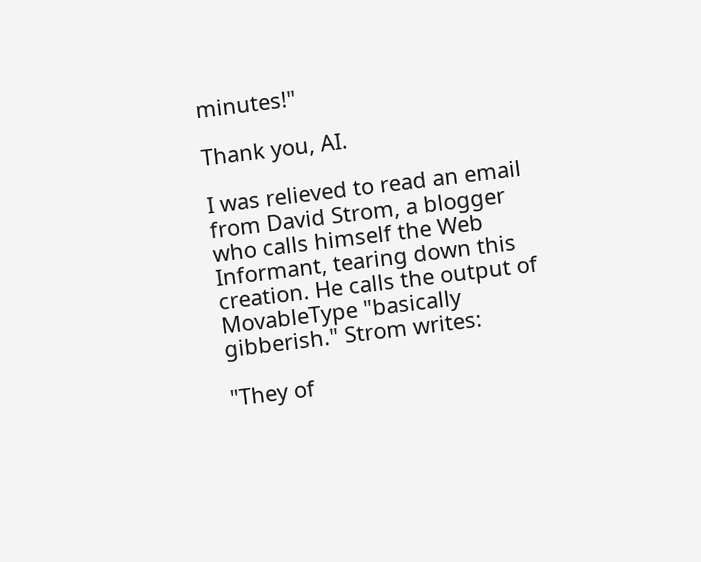minutes!"

Thank you, AI.

I was relieved to read an email from David Strom, a blogger who calls himself the Web Informant, tearing down this creation. He calls the output of MovableType "basically gibberish." Strom writes:

"They of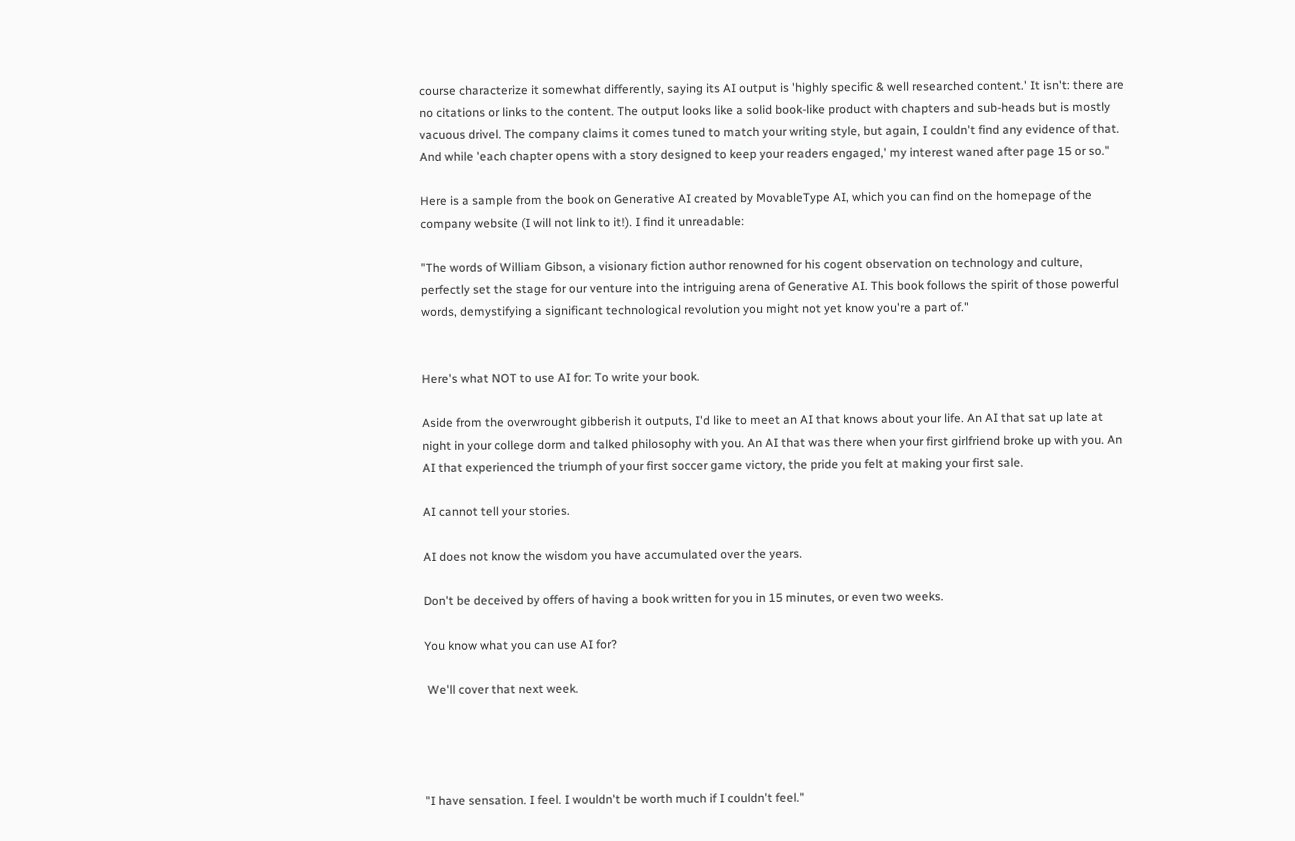course characterize it somewhat differently, saying its AI output is 'highly specific & well researched content.' It isn't: there are no citations or links to the content. The output looks like a solid book-like product with chapters and sub-heads but is mostly vacuous drivel. The company claims it comes tuned to match your writing style, but again, I couldn't find any evidence of that. And while 'each chapter opens with a story designed to keep your readers engaged,' my interest waned after page 15 or so."

Here is a sample from the book on Generative AI created by MovableType AI, which you can find on the homepage of the company website (I will not link to it!). I find it unreadable:

"The words of William Gibson, a visionary fiction author renowned for his cogent observation on technology and culture, perfectly set the stage for our venture into the intriguing arena of Generative AI. This book follows the spirit of those powerful words, demystifying a significant technological revolution you might not yet know you're a part of."


Here's what NOT to use AI for: To write your book.

Aside from the overwrought gibberish it outputs, I'd like to meet an AI that knows about your life. An AI that sat up late at night in your college dorm and talked philosophy with you. An AI that was there when your first girlfriend broke up with you. An AI that experienced the triumph of your first soccer game victory, the pride you felt at making your first sale.

AI cannot tell your stories.

AI does not know the wisdom you have accumulated over the years.

Don't be deceived by offers of having a book written for you in 15 minutes, or even two weeks.

You know what you can use AI for?

 We'll cover that next week.




"I have sensation. I feel. I wouldn't be worth much if I couldn't feel."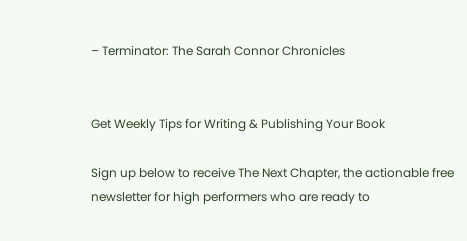– Terminator: The Sarah Connor Chronicles


Get Weekly Tips for Writing & Publishing Your Book

Sign up below to receive The Next Chapter, the actionable free newsletter for high performers who are ready to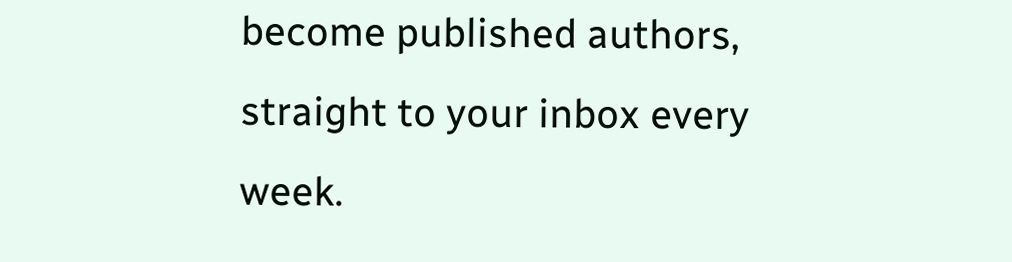become published authors, straight to your inbox every week.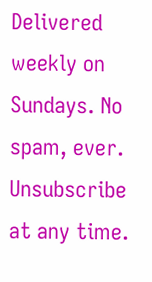Delivered weekly on Sundays. No spam, ever. Unsubscribe at any time.